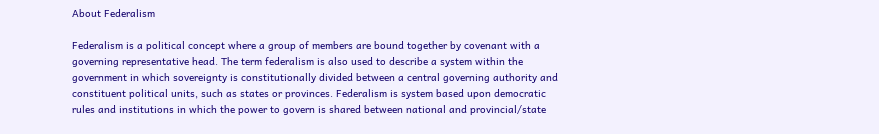About Federalism

Federalism is a political concept where a group of members are bound together by covenant with a governing representative head. The term federalism is also used to describe a system within the government in which sovereignty is constitutionally divided between a central governing authority and constituent political units, such as states or provinces. Federalism is system based upon democratic rules and institutions in which the power to govern is shared between national and provincial/state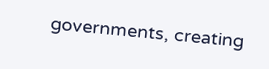governments, creating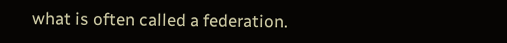what is often called a federation.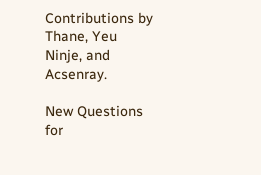Contributions by Thane, Yeu Ninje, and Acsenray.

New Questions for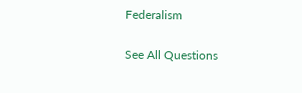Federalism

See All Questions